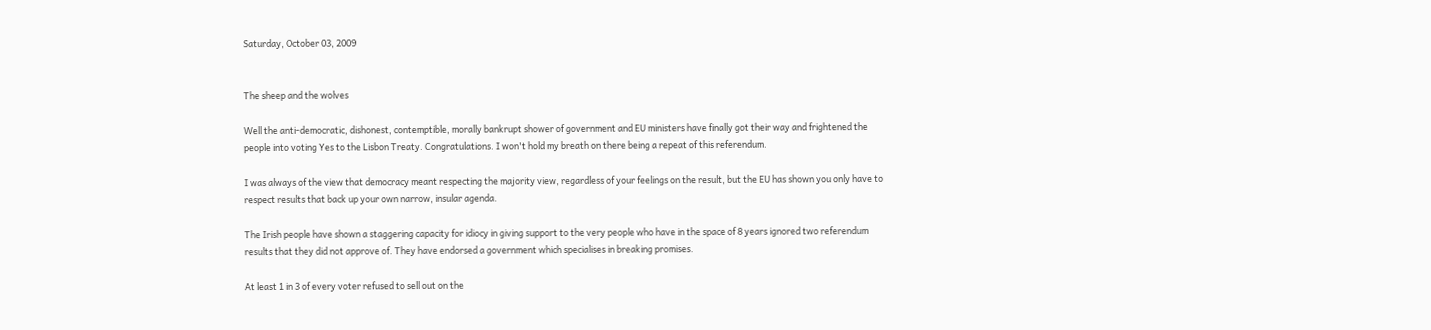Saturday, October 03, 2009


The sheep and the wolves

Well the anti-democratic, dishonest, contemptible, morally bankrupt shower of government and EU ministers have finally got their way and frightened the people into voting Yes to the Lisbon Treaty. Congratulations. I won't hold my breath on there being a repeat of this referendum.

I was always of the view that democracy meant respecting the majority view, regardless of your feelings on the result, but the EU has shown you only have to respect results that back up your own narrow, insular agenda.

The Irish people have shown a staggering capacity for idiocy in giving support to the very people who have in the space of 8 years ignored two referendum results that they did not approve of. They have endorsed a government which specialises in breaking promises.

At least 1 in 3 of every voter refused to sell out on the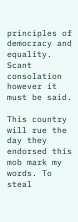principles of democracy and equality. Scant consolation however it must be said.

This country will rue the day they endorsed this mob mark my words. To steal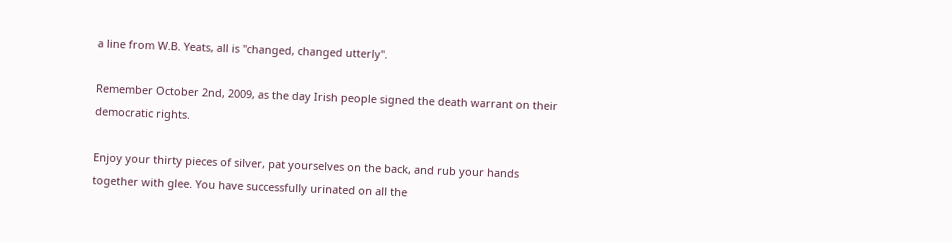a line from W.B. Yeats, all is "changed, changed utterly".

Remember October 2nd, 2009, as the day Irish people signed the death warrant on their democratic rights.

Enjoy your thirty pieces of silver, pat yourselves on the back, and rub your hands together with glee. You have successfully urinated on all the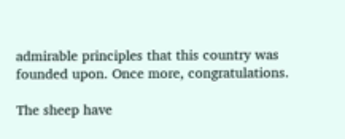admirable principles that this country was founded upon. Once more, congratulations.

The sheep have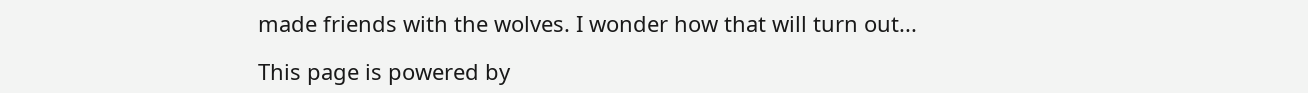made friends with the wolves. I wonder how that will turn out...

This page is powered by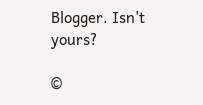Blogger. Isn't yours?

©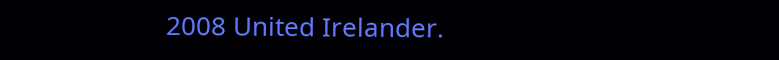2008 United Irelander.